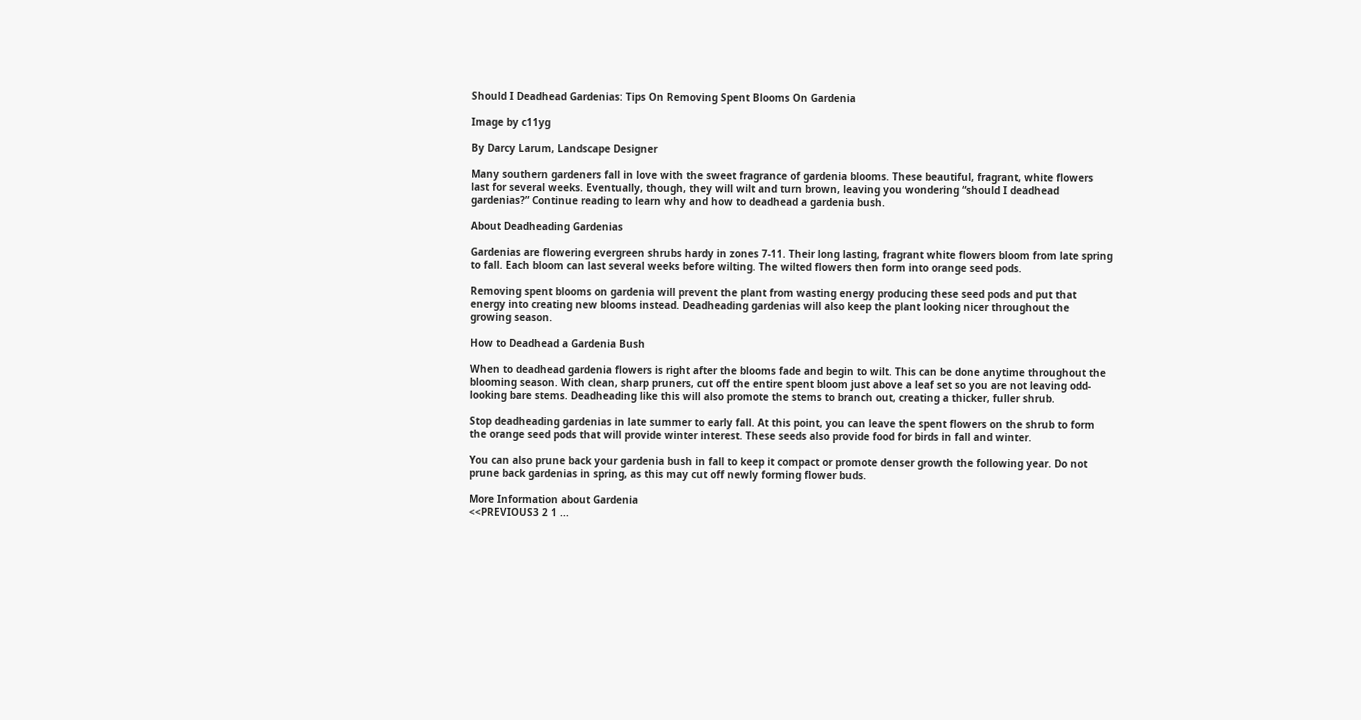Should I Deadhead Gardenias: Tips On Removing Spent Blooms On Gardenia

Image by c11yg

By Darcy Larum, Landscape Designer

Many southern gardeners fall in love with the sweet fragrance of gardenia blooms. These beautiful, fragrant, white flowers last for several weeks. Eventually, though, they will wilt and turn brown, leaving you wondering “should I deadhead gardenias?” Continue reading to learn why and how to deadhead a gardenia bush.

About Deadheading Gardenias

Gardenias are flowering evergreen shrubs hardy in zones 7-11. Their long lasting, fragrant white flowers bloom from late spring to fall. Each bloom can last several weeks before wilting. The wilted flowers then form into orange seed pods.

Removing spent blooms on gardenia will prevent the plant from wasting energy producing these seed pods and put that energy into creating new blooms instead. Deadheading gardenias will also keep the plant looking nicer throughout the growing season.

How to Deadhead a Gardenia Bush

When to deadhead gardenia flowers is right after the blooms fade and begin to wilt. This can be done anytime throughout the blooming season. With clean, sharp pruners, cut off the entire spent bloom just above a leaf set so you are not leaving odd-looking bare stems. Deadheading like this will also promote the stems to branch out, creating a thicker, fuller shrub.

Stop deadheading gardenias in late summer to early fall. At this point, you can leave the spent flowers on the shrub to form the orange seed pods that will provide winter interest. These seeds also provide food for birds in fall and winter.

You can also prune back your gardenia bush in fall to keep it compact or promote denser growth the following year. Do not prune back gardenias in spring, as this may cut off newly forming flower buds.

More Information about Gardenia
<<PREVIOUS3 2 1 ...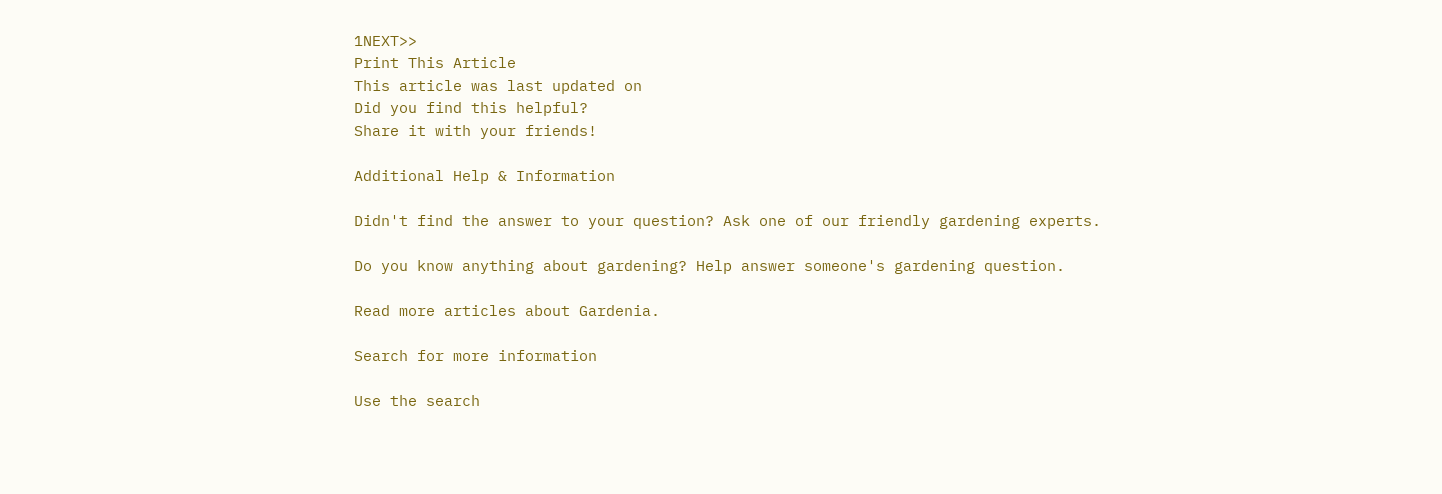1NEXT>>
Print This Article
This article was last updated on
Did you find this helpful?
Share it with your friends!

Additional Help & Information

Didn't find the answer to your question? Ask one of our friendly gardening experts.

Do you know anything about gardening? Help answer someone's gardening question.

Read more articles about Gardenia.

Search for more information

Use the search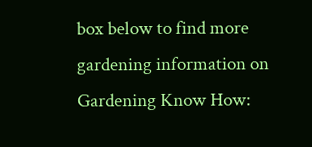box below to find more gardening information on Gardening Know How: